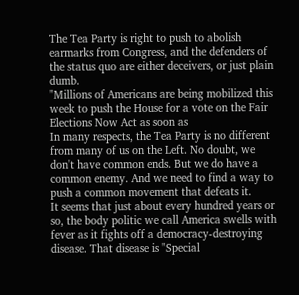The Tea Party is right to push to abolish earmarks from Congress, and the defenders of the status quo are either deceivers, or just plain dumb.
"Millions of Americans are being mobilized this week to push the House for a vote on the Fair Elections Now Act as soon as
In many respects, the Tea Party is no different from many of us on the Left. No doubt, we don't have common ends. But we do have a common enemy. And we need to find a way to push a common movement that defeats it.
It seems that just about every hundred years or so, the body politic we call America swells with fever as it fights off a democracy-destroying disease. That disease is "Special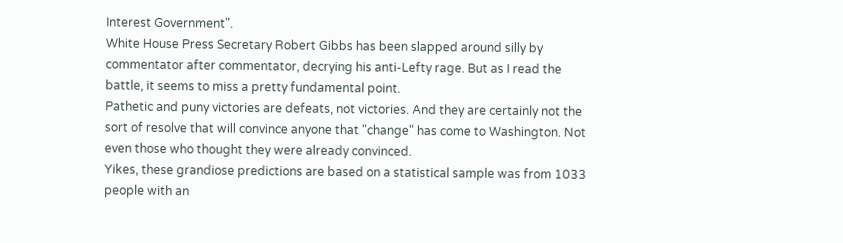Interest Government".
White House Press Secretary Robert Gibbs has been slapped around silly by commentator after commentator, decrying his anti-Lefty rage. But as I read the battle, it seems to miss a pretty fundamental point.
Pathetic and puny victories are defeats, not victories. And they are certainly not the sort of resolve that will convince anyone that "change" has come to Washington. Not even those who thought they were already convinced.
Yikes, these grandiose predictions are based on a statistical sample was from 1033 people with an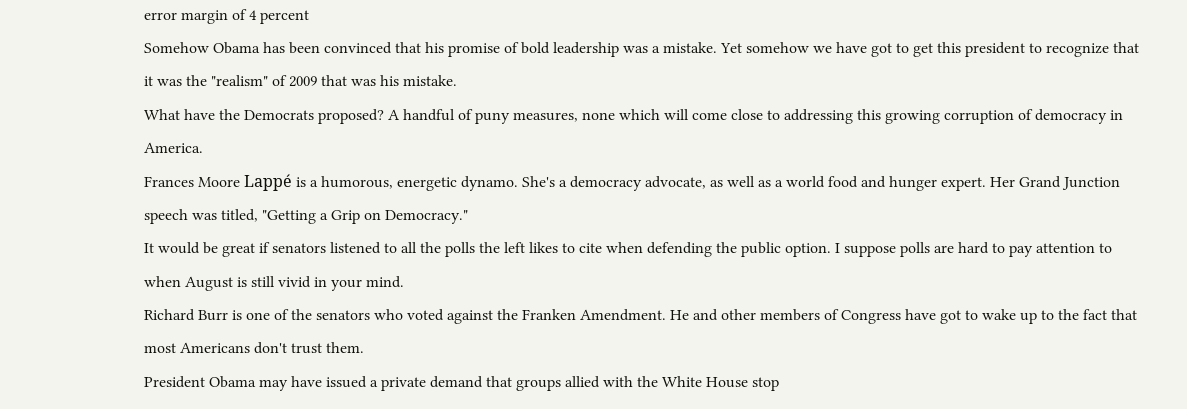error margin of 4 percent
Somehow Obama has been convinced that his promise of bold leadership was a mistake. Yet somehow we have got to get this president to recognize that it was the "realism" of 2009 that was his mistake.
What have the Democrats proposed? A handful of puny measures, none which will come close to addressing this growing corruption of democracy in America.
Frances Moore Lappé is a humorous, energetic dynamo. She's a democracy advocate, as well as a world food and hunger expert. Her Grand Junction speech was titled, "Getting a Grip on Democracy."
It would be great if senators listened to all the polls the left likes to cite when defending the public option. I suppose polls are hard to pay attention to when August is still vivid in your mind.
Richard Burr is one of the senators who voted against the Franken Amendment. He and other members of Congress have got to wake up to the fact that most Americans don't trust them.
President Obama may have issued a private demand that groups allied with the White House stop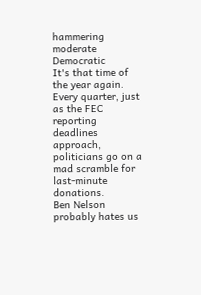hammering moderate Democratic
It's that time of the year again. Every quarter, just as the FEC reporting deadlines approach, politicians go on a mad scramble for last-minute donations.
Ben Nelson probably hates us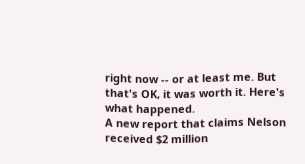right now -- or at least me. But that's OK, it was worth it. Here's what happened.
A new report that claims Nelson received $2 million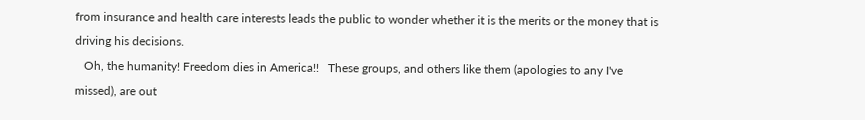from insurance and health care interests leads the public to wonder whether it is the merits or the money that is driving his decisions.
   Oh, the humanity! Freedom dies in America!!   These groups, and others like them (apologies to any I've missed), are out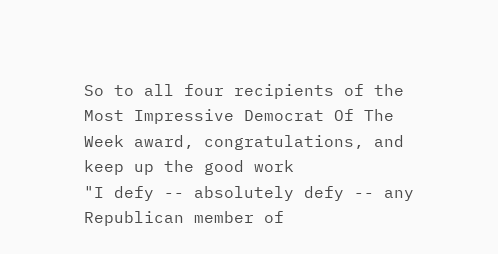So to all four recipients of the Most Impressive Democrat Of The Week award, congratulations, and keep up the good work
"I defy -- absolutely defy -- any Republican member of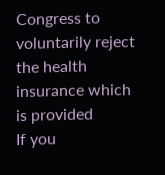Congress to voluntarily reject the health insurance which is provided
If you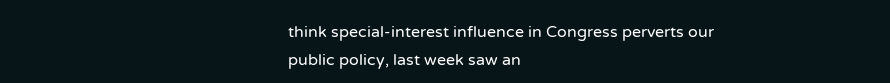think special-interest influence in Congress perverts our public policy, last week saw an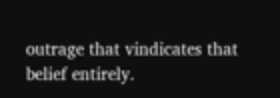outrage that vindicates that belief entirely.